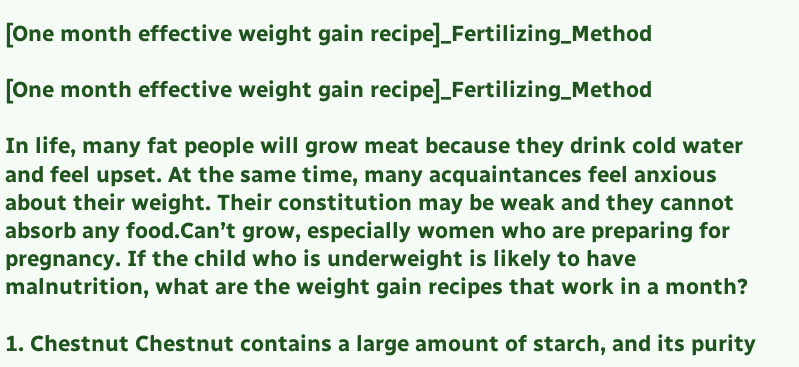[One month effective weight gain recipe]_Fertilizing_Method

[One month effective weight gain recipe]_Fertilizing_Method

In life, many fat people will grow meat because they drink cold water and feel upset. At the same time, many acquaintances feel anxious about their weight. Their constitution may be weak and they cannot absorb any food.Can’t grow, especially women who are preparing for pregnancy. If the child who is underweight is likely to have malnutrition, what are the weight gain recipes that work in a month?

1. Chestnut Chestnut contains a large amount of starch, and its purity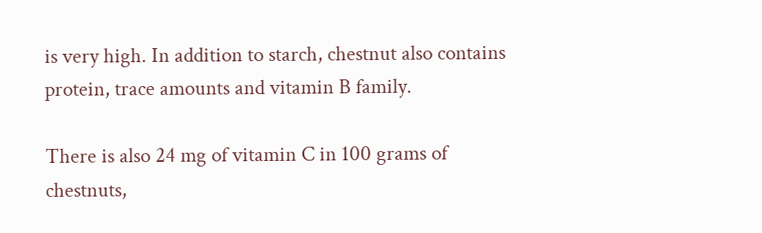is very high. In addition to starch, chestnut also contains protein, trace amounts and vitamin B family.

There is also 24 mg of vitamin C in 100 grams of chestnuts,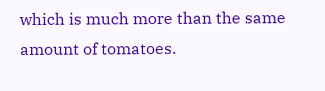which is much more than the same amount of tomatoes.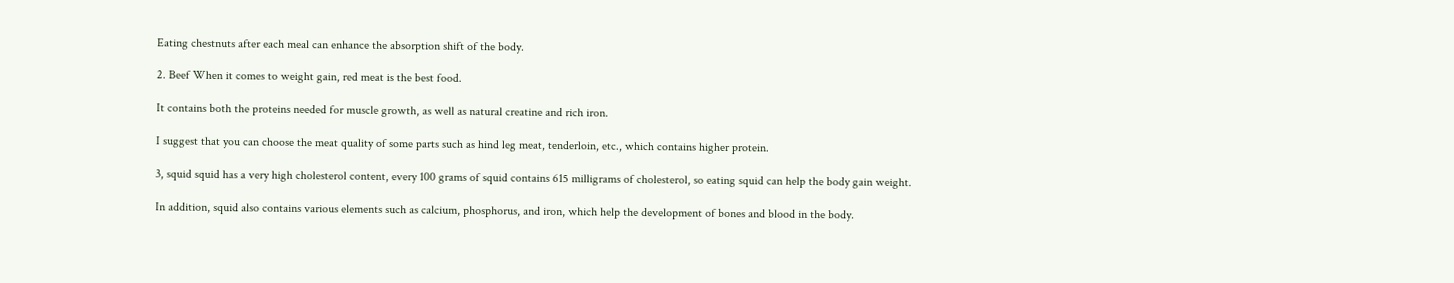Eating chestnuts after each meal can enhance the absorption shift of the body.

2. Beef When it comes to weight gain, red meat is the best food.

It contains both the proteins needed for muscle growth, as well as natural creatine and rich iron.

I suggest that you can choose the meat quality of some parts such as hind leg meat, tenderloin, etc., which contains higher protein.

3, squid squid has a very high cholesterol content, every 100 grams of squid contains 615 milligrams of cholesterol, so eating squid can help the body gain weight.

In addition, squid also contains various elements such as calcium, phosphorus, and iron, which help the development of bones and blood in the body.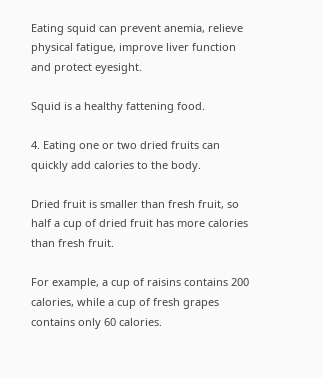Eating squid can prevent anemia, relieve physical fatigue, improve liver function and protect eyesight.

Squid is a healthy fattening food.

4. Eating one or two dried fruits can quickly add calories to the body.

Dried fruit is smaller than fresh fruit, so half a cup of dried fruit has more calories than fresh fruit.

For example, a cup of raisins contains 200 calories, while a cup of fresh grapes contains only 60 calories.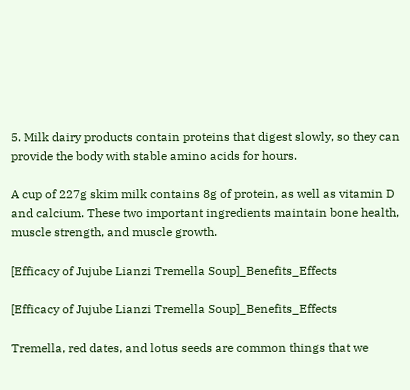5. Milk dairy products contain proteins that digest slowly, so they can provide the body with stable amino acids for hours.

A cup of 227g skim milk contains 8g of protein, as well as vitamin D and calcium. These two important ingredients maintain bone health, muscle strength, and muscle growth.

[Efficacy of Jujube Lianzi Tremella Soup]_Benefits_Effects

[Efficacy of Jujube Lianzi Tremella Soup]_Benefits_Effects

Tremella, red dates, and lotus seeds are common things that we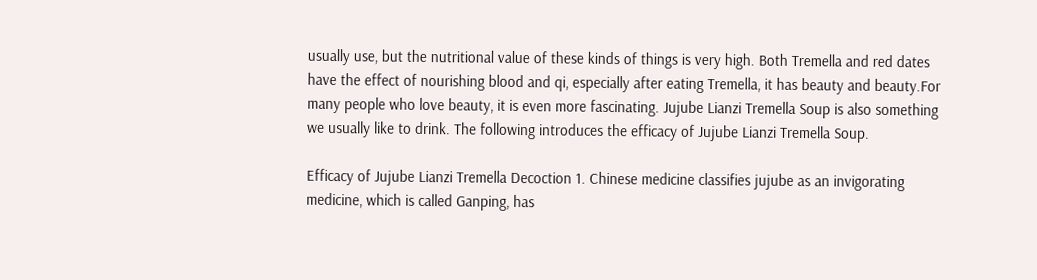usually use, but the nutritional value of these kinds of things is very high. Both Tremella and red dates have the effect of nourishing blood and qi, especially after eating Tremella, it has beauty and beauty.For many people who love beauty, it is even more fascinating. Jujube Lianzi Tremella Soup is also something we usually like to drink. The following introduces the efficacy of Jujube Lianzi Tremella Soup.

Efficacy of Jujube Lianzi Tremella Decoction 1. Chinese medicine classifies jujube as an invigorating medicine, which is called Ganping, has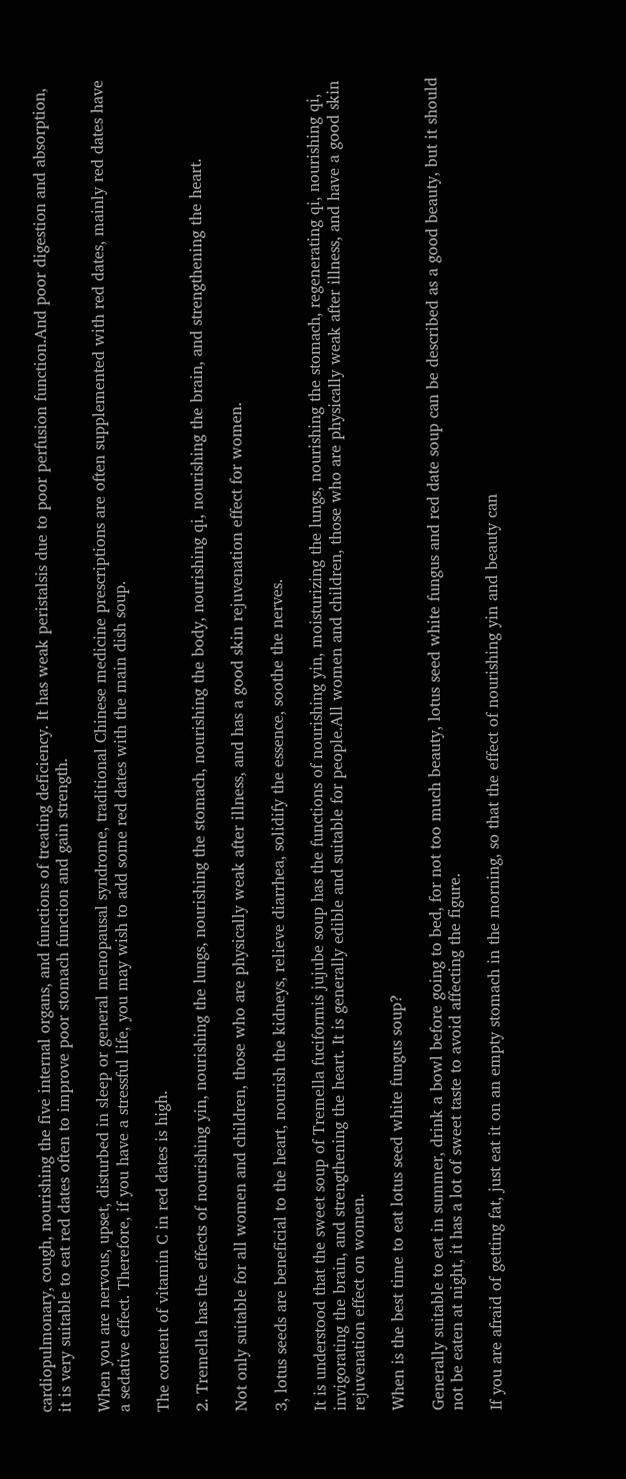cardiopulmonary, cough, nourishing the five internal organs, and functions of treating deficiency. It has weak peristalsis due to poor perfusion function.And poor digestion and absorption, it is very suitable to eat red dates often to improve poor stomach function and gain strength.

When you are nervous, upset, disturbed in sleep or general menopausal syndrome, traditional Chinese medicine prescriptions are often supplemented with red dates, mainly red dates have a sedative effect. Therefore, if you have a stressful life, you may wish to add some red dates with the main dish soup.

The content of vitamin C in red dates is high.

2. Tremella has the effects of nourishing yin, nourishing the lungs, nourishing the stomach, nourishing the body, nourishing qi, nourishing the brain, and strengthening the heart.

Not only suitable for all women and children, those who are physically weak after illness, and has a good skin rejuvenation effect for women.

3, lotus seeds are beneficial to the heart, nourish the kidneys, relieve diarrhea, solidify the essence, soothe the nerves.

It is understood that the sweet soup of Tremella fuciformis jujube soup has the functions of nourishing yin, moisturizing the lungs, nourishing the stomach, regenerating qi, nourishing qi, invigorating the brain, and strengthening the heart. It is generally edible and suitable for people.All women and children, those who are physically weak after illness, and have a good skin rejuvenation effect on women.

When is the best time to eat lotus seed white fungus soup?

Generally suitable to eat in summer, drink a bowl before going to bed, for not too much beauty, lotus seed white fungus and red date soup can be described as a good beauty, but it should not be eaten at night, it has a lot of sweet taste to avoid affecting the figure.

If you are afraid of getting fat, just eat it on an empty stomach in the morning, so that the effect of nourishing yin and beauty can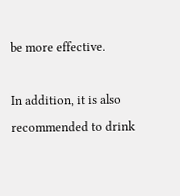be more effective.

In addition, it is also recommended to drink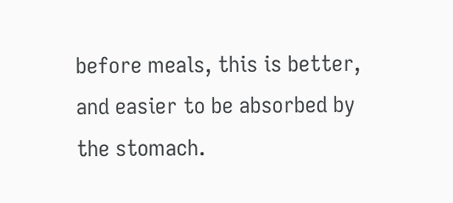before meals, this is better, and easier to be absorbed by the stomach.